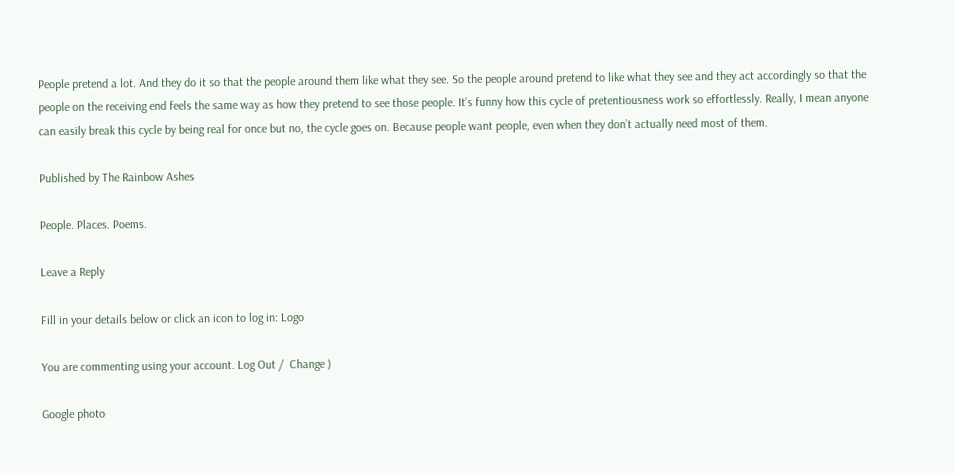People pretend a lot. And they do it so that the people around them like what they see. So the people around pretend to like what they see and they act accordingly so that the people on the receiving end feels the same way as how they pretend to see those people. It’s funny how this cycle of pretentiousness work so effortlessly. Really, I mean anyone can easily break this cycle by being real for once but no, the cycle goes on. Because people want people, even when they don’t actually need most of them.

Published by The Rainbow Ashes

People. Places. Poems.

Leave a Reply

Fill in your details below or click an icon to log in: Logo

You are commenting using your account. Log Out /  Change )

Google photo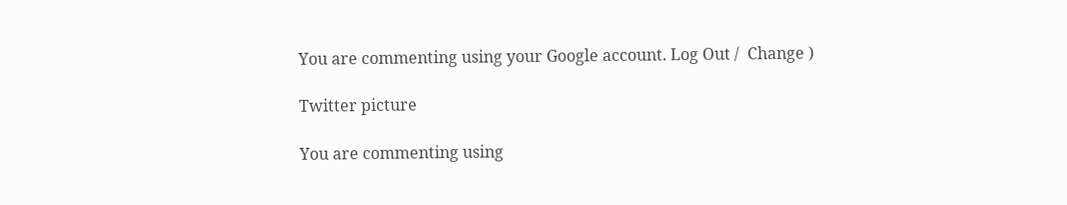You are commenting using your Google account. Log Out /  Change )

Twitter picture

You are commenting using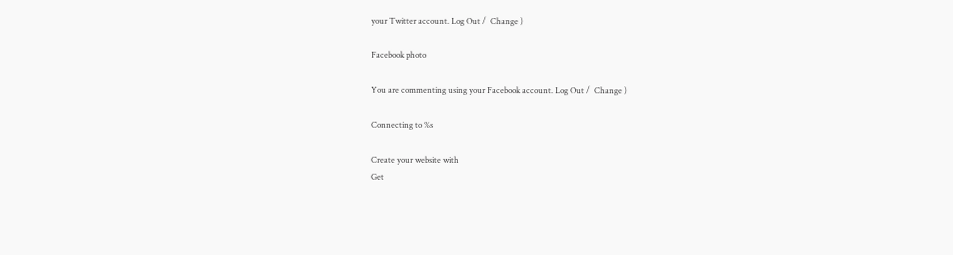your Twitter account. Log Out /  Change )

Facebook photo

You are commenting using your Facebook account. Log Out /  Change )

Connecting to %s

Create your website with
Get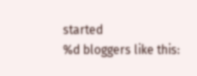started
%d bloggers like this: